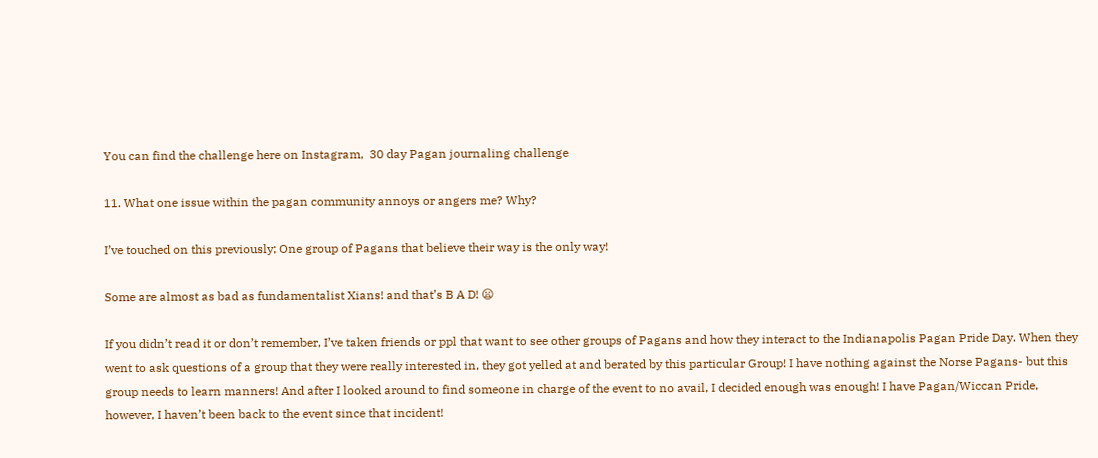You can find the challenge here on Instagram,  30 day Pagan journaling challenge

11. What one issue within the pagan community annoys or angers me? Why?

I’ve touched on this previously; One group of Pagans that believe their way is the only way!

Some are almost as bad as fundamentalist Xians! and that’s B A D! 😦

If you didn’t read it or don’t remember, I’ve taken friends or ppl that want to see other groups of Pagans and how they interact to the Indianapolis Pagan Pride Day. When they went to ask questions of a group that they were really interested in, they got yelled at and berated by this particular Group! I have nothing against the Norse Pagans- but this group needs to learn manners! And after I looked around to find someone in charge of the event to no avail, I decided enough was enough! I have Pagan/Wiccan Pride, however, I haven’t been back to the event since that incident!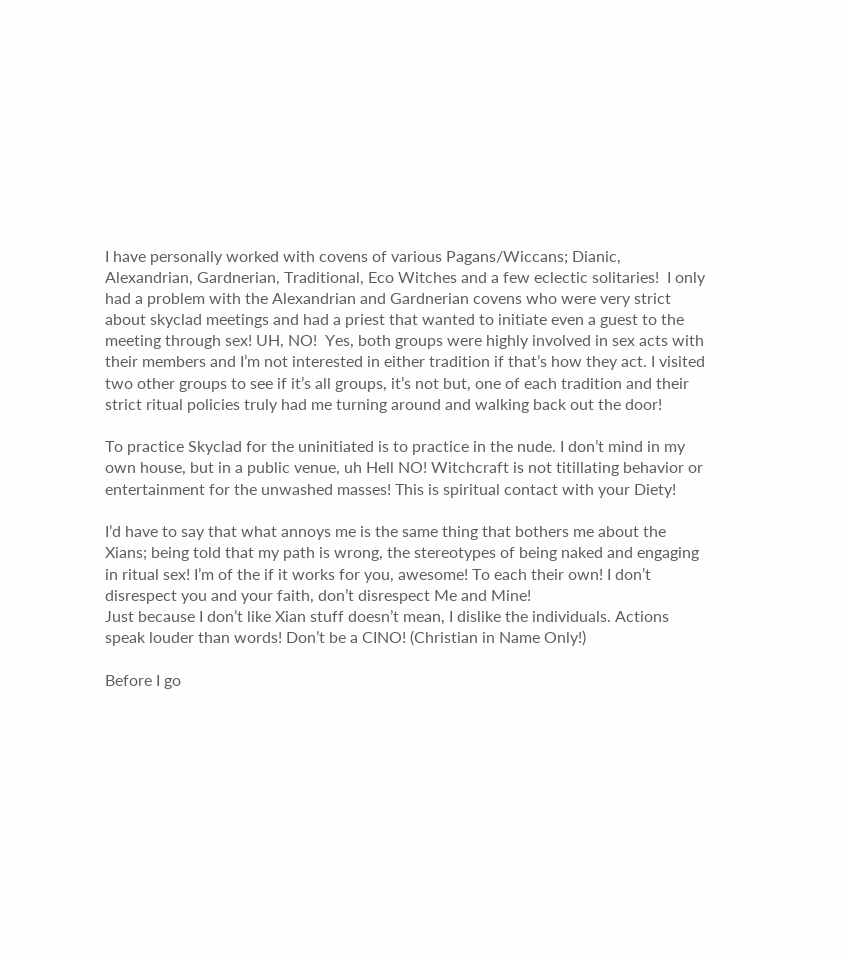I have personally worked with covens of various Pagans/Wiccans; Dianic, Alexandrian, Gardnerian, Traditional, Eco Witches and a few eclectic solitaries!  I only had a problem with the Alexandrian and Gardnerian covens who were very strict about skyclad meetings and had a priest that wanted to initiate even a guest to the meeting through sex! UH, NO!  Yes, both groups were highly involved in sex acts with their members and I’m not interested in either tradition if that’s how they act. I visited two other groups to see if it’s all groups, it’s not but, one of each tradition and their strict ritual policies truly had me turning around and walking back out the door!

To practice Skyclad for the uninitiated is to practice in the nude. I don’t mind in my own house, but in a public venue, uh Hell NO! Witchcraft is not titillating behavior or entertainment for the unwashed masses! This is spiritual contact with your Diety!

I’d have to say that what annoys me is the same thing that bothers me about the Xians; being told that my path is wrong, the stereotypes of being naked and engaging in ritual sex! I’m of the if it works for you, awesome! To each their own! I don’t disrespect you and your faith, don’t disrespect Me and Mine!
Just because I don’t like Xian stuff doesn’t mean, I dislike the individuals. Actions speak louder than words! Don’t be a CINO! (Christian in Name Only!)

Before I go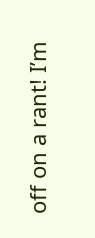off on a rant! I’m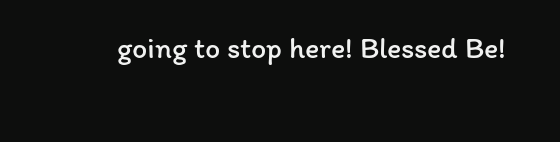going to stop here! Blessed Be!